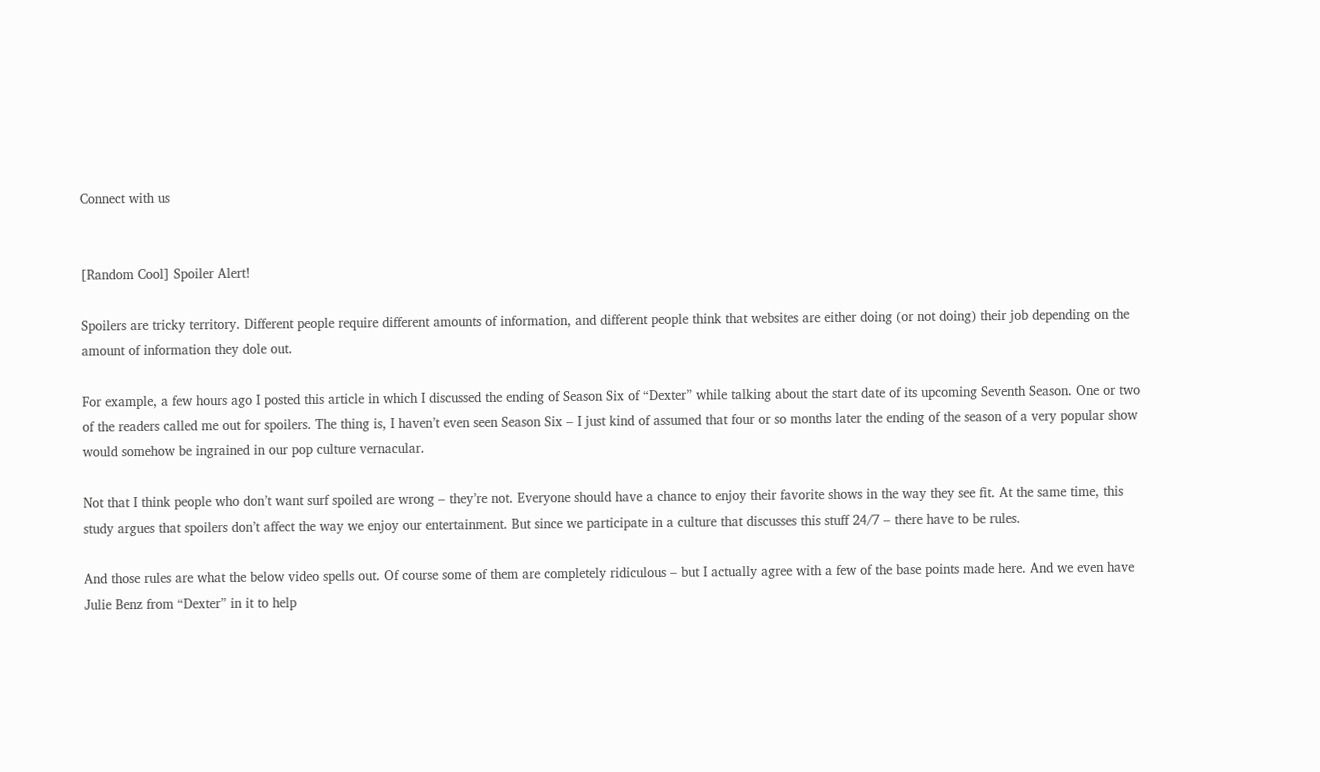Connect with us


[Random Cool] Spoiler Alert!

Spoilers are tricky territory. Different people require different amounts of information, and different people think that websites are either doing (or not doing) their job depending on the amount of information they dole out.

For example, a few hours ago I posted this article in which I discussed the ending of Season Six of “Dexter” while talking about the start date of its upcoming Seventh Season. One or two of the readers called me out for spoilers. The thing is, I haven’t even seen Season Six – I just kind of assumed that four or so months later the ending of the season of a very popular show would somehow be ingrained in our pop culture vernacular.

Not that I think people who don’t want surf spoiled are wrong – they’re not. Everyone should have a chance to enjoy their favorite shows in the way they see fit. At the same time, this study argues that spoilers don’t affect the way we enjoy our entertainment. But since we participate in a culture that discusses this stuff 24/7 – there have to be rules.

And those rules are what the below video spells out. Of course some of them are completely ridiculous – but I actually agree with a few of the base points made here. And we even have Julie Benz from “Dexter” in it to help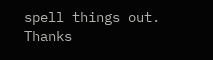spell things out. Thanks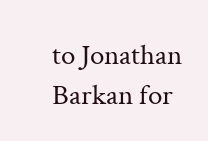to Jonathan Barkan for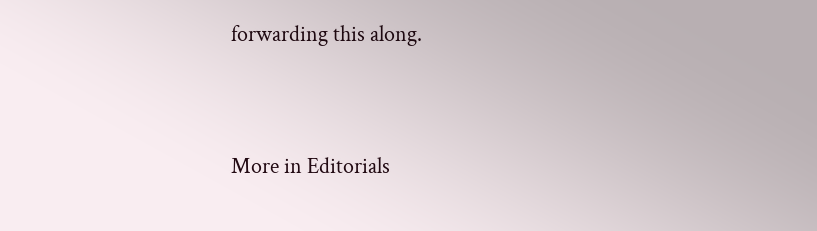forwarding this along.




More in Editorials